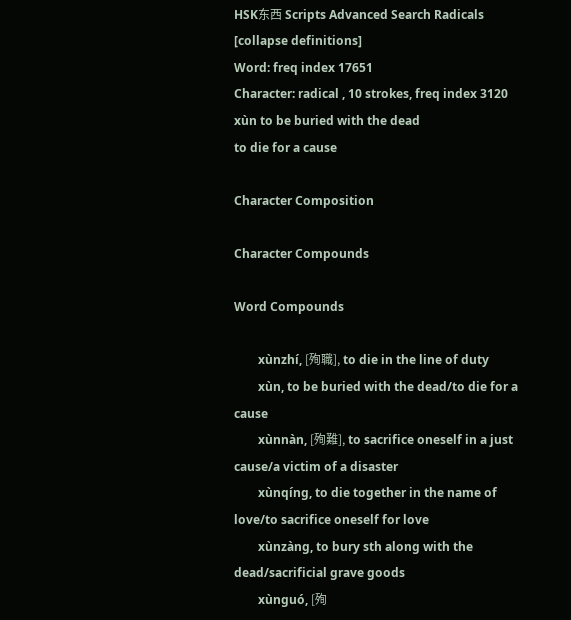HSK东西 Scripts Advanced Search Radicals [collapse definitions]
Word: freq index 17651
Character: radical , 10 strokes, freq index 3120
xùn to be buried with the dead
to die for a cause

Character Composition

Character Compounds

Word Compounds

        xùnzhí, [殉職], to die in the line of duty
        xùn, to be buried with the dead/to die for a cause
        xùnnàn, [殉難], to sacrifice oneself in a just cause/a victim of a disaster
        xùnqíng, to die together in the name of love/to sacrifice oneself for love
        xùnzàng, to bury sth along with the dead/sacrificial grave goods
        xùnguó, [殉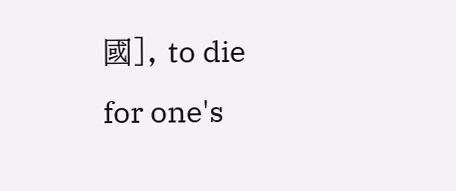國], to die for one's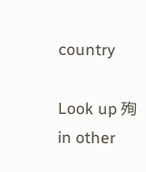country

Look up 殉 in other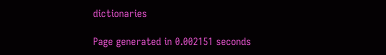dictionaries

Page generated in 0.002151 seconds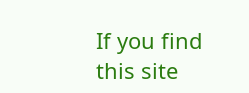If you find this site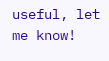useful, let me know!